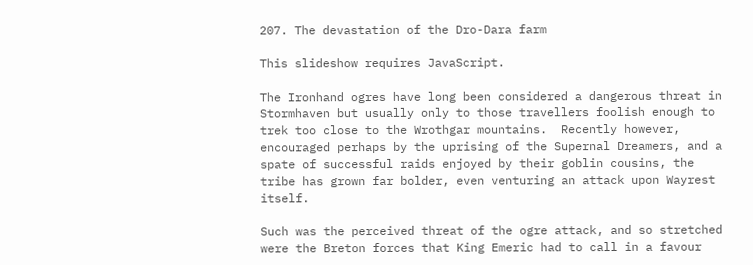207. The devastation of the Dro-Dara farm

This slideshow requires JavaScript.

The Ironhand ogres have long been considered a dangerous threat in Stormhaven but usually only to those travellers foolish enough to trek too close to the Wrothgar mountains.  Recently however, encouraged perhaps by the uprising of the Supernal Dreamers, and a spate of successful raids enjoyed by their goblin cousins, the tribe has grown far bolder, even venturing an attack upon Wayrest itself.

Such was the perceived threat of the ogre attack, and so stretched were the Breton forces that King Emeric had to call in a favour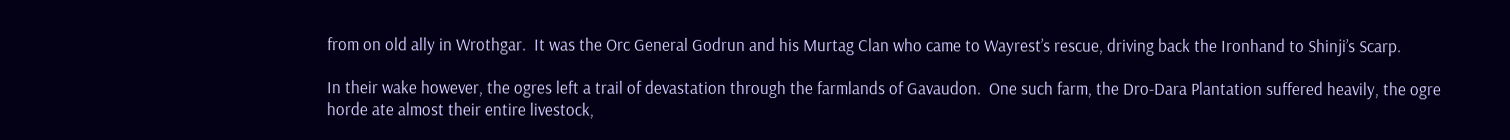from on old ally in Wrothgar.  It was the Orc General Godrun and his Murtag Clan who came to Wayrest’s rescue, driving back the Ironhand to Shinji’s Scarp.

In their wake however, the ogres left a trail of devastation through the farmlands of Gavaudon.  One such farm, the Dro-Dara Plantation suffered heavily, the ogre horde ate almost their entire livestock,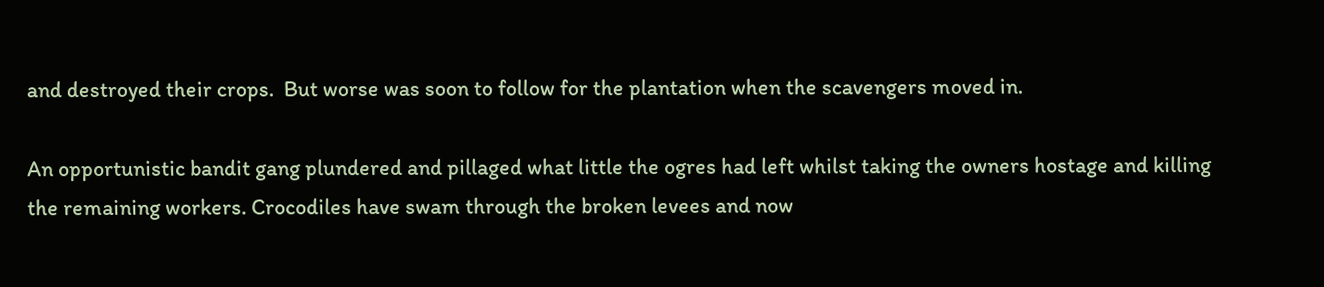and destroyed their crops.  But worse was soon to follow for the plantation when the scavengers moved in.

An opportunistic bandit gang plundered and pillaged what little the ogres had left whilst taking the owners hostage and killing the remaining workers. Crocodiles have swam through the broken levees and now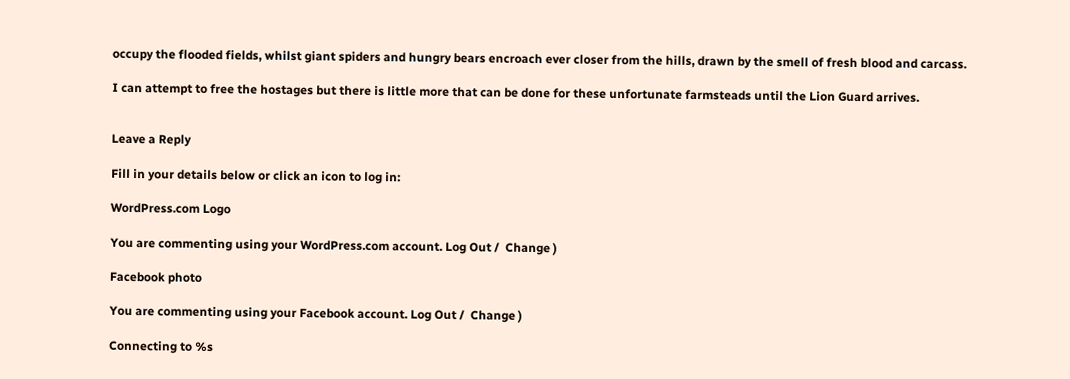occupy the flooded fields, whilst giant spiders and hungry bears encroach ever closer from the hills, drawn by the smell of fresh blood and carcass.

I can attempt to free the hostages but there is little more that can be done for these unfortunate farmsteads until the Lion Guard arrives.


Leave a Reply

Fill in your details below or click an icon to log in:

WordPress.com Logo

You are commenting using your WordPress.com account. Log Out /  Change )

Facebook photo

You are commenting using your Facebook account. Log Out /  Change )

Connecting to %s